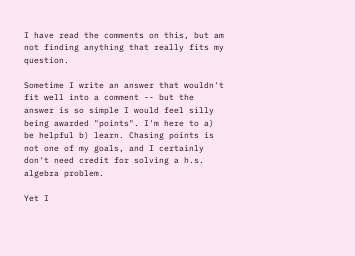I have read the comments on this, but am not finding anything that really fits my question.

Sometime I write an answer that wouldn't fit well into a comment -- but the answer is so simple I would feel silly being awarded "points". I'm here to a) be helpful b) learn. Chasing points is not one of my goals, and I certainly don't need credit for solving a h.s. algebra problem.

Yet I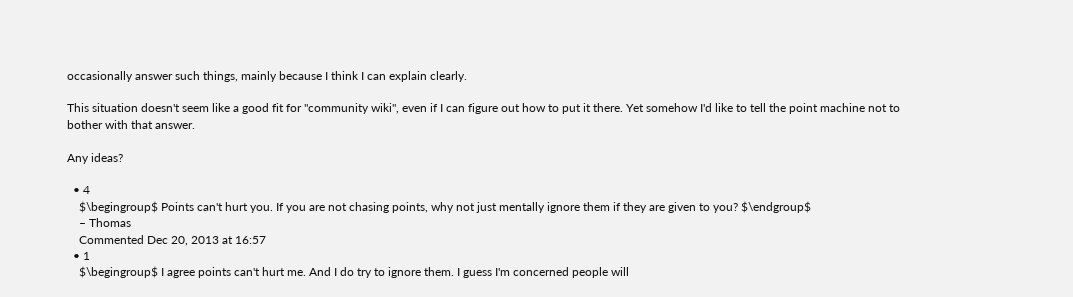occasionally answer such things, mainly because I think I can explain clearly.

This situation doesn't seem like a good fit for "community wiki", even if I can figure out how to put it there. Yet somehow I'd like to tell the point machine not to bother with that answer.

Any ideas?

  • 4
    $\begingroup$ Points can't hurt you. If you are not chasing points, why not just mentally ignore them if they are given to you? $\endgroup$
    – Thomas
    Commented Dec 20, 2013 at 16:57
  • 1
    $\begingroup$ I agree points can't hurt me. And I do try to ignore them. I guess I'm concerned people will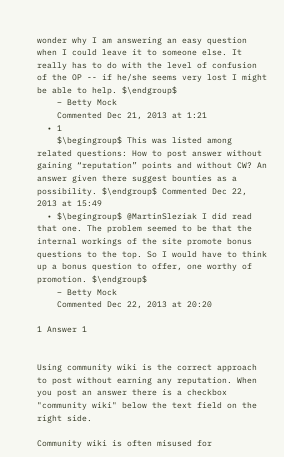wonder why I am answering an easy question when I could leave it to someone else. It really has to do with the level of confusion of the OP -- if he/she seems very lost I might be able to help. $\endgroup$
    – Betty Mock
    Commented Dec 21, 2013 at 1:21
  • 1
    $\begingroup$ This was listed among related questions: How to post answer without gaining “reputation” points and without CW? An answer given there suggest bounties as a possibility. $\endgroup$ Commented Dec 22, 2013 at 15:49
  • $\begingroup$ @MartinSleziak I did read that one. The problem seemed to be that the internal workings of the site promote bonus questions to the top. So I would have to think up a bonus question to offer, one worthy of promotion. $\endgroup$
    – Betty Mock
    Commented Dec 22, 2013 at 20:20

1 Answer 1


Using community wiki is the correct approach to post without earning any reputation. When you post an answer there is a checkbox "community wiki" below the text field on the right side.

Community wiki is often misused for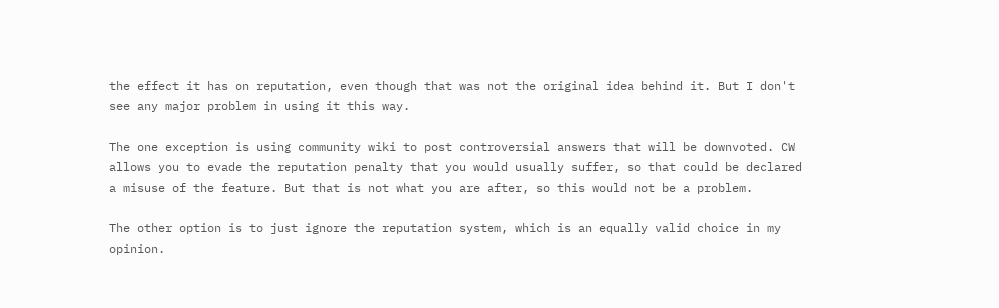the effect it has on reputation, even though that was not the original idea behind it. But I don't see any major problem in using it this way.

The one exception is using community wiki to post controversial answers that will be downvoted. CW allows you to evade the reputation penalty that you would usually suffer, so that could be declared a misuse of the feature. But that is not what you are after, so this would not be a problem.

The other option is to just ignore the reputation system, which is an equally valid choice in my opinion.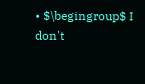• $\begingroup$ I don't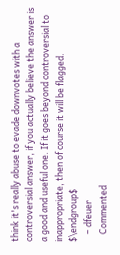think it's really abuse to evade downvotes with a controversial answer, if you actually believe the answer is a good and useful one. If it goes beyond controversial to inappropriate, then of course it will be flagged. $\endgroup$
    – dfeuer
    Commented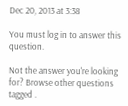Dec 20, 2013 at 3:38

You must log in to answer this question.

Not the answer you're looking for? Browse other questions tagged .